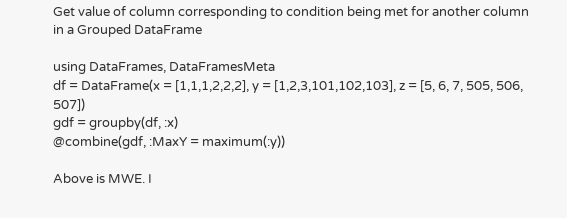Get value of column corresponding to condition being met for another column in a Grouped DataFrame

using DataFrames, DataFramesMeta
df = DataFrame(x = [1,1,1,2,2,2], y = [1,2,3,101,102,103], z = [5, 6, 7, 505, 506, 507])
gdf = groupby(df, :x)
@combine(gdf, :MaxY = maximum(:y))

Above is MWE. I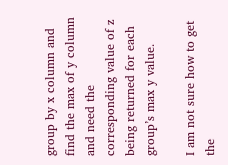group by x column and find the max of y column and need the corresponding value of z being returned for each group’s max y value.

I am not sure how to get the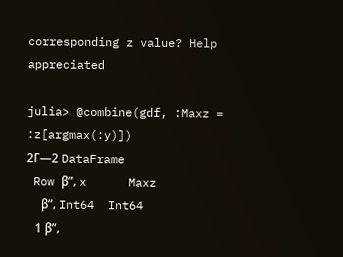corresponding z value? Help appreciated

julia> @combine(gdf, :Maxz = :z[argmax(:y)])
2Γ—2 DataFrame
 Row β”‚ x      Maxz
     β”‚ Int64  Int64
   1 β”‚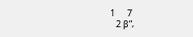1      7
   2 β”‚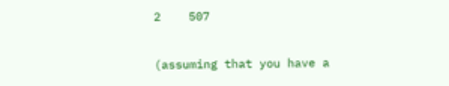2    507

(assuming that you have a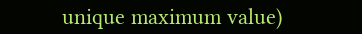unique maximum value)